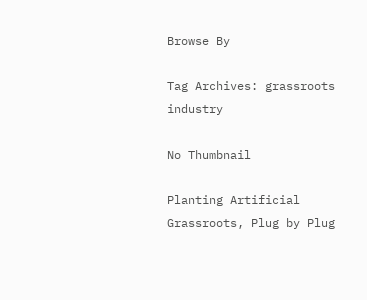Browse By

Tag Archives: grassroots industry

No Thumbnail

Planting Artificial Grassroots, Plug by Plug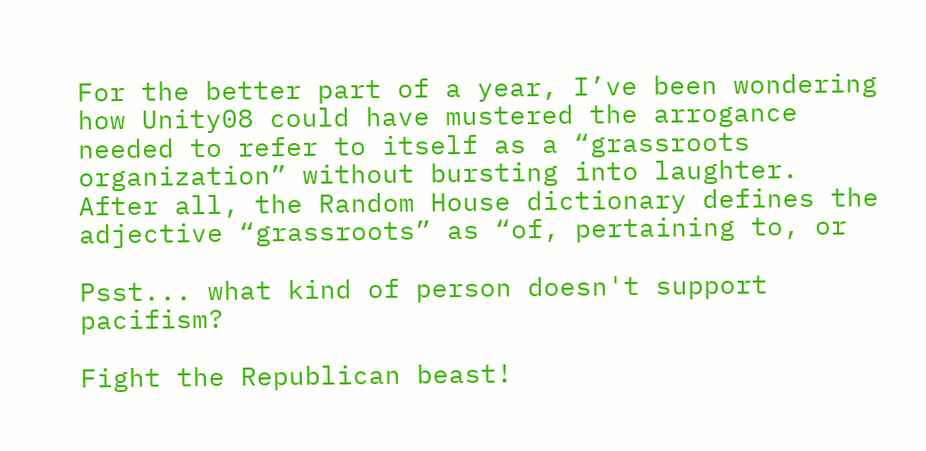For the better part of a year, I’ve been wondering how Unity08 could have mustered the arrogance needed to refer to itself as a “grassroots organization” without bursting into laughter. After all, the Random House dictionary defines the adjective “grassroots” as “of, pertaining to, or

Psst... what kind of person doesn't support pacifism?

Fight the Republican beast!